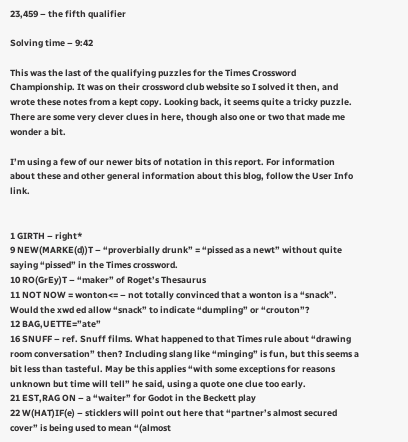23,459 – the fifth qualifier

Solving time – 9:42

This was the last of the qualifying puzzles for the Times Crossword Championship. It was on their crossword club website so I solved it then, and wrote these notes from a kept copy. Looking back, it seems quite a tricky puzzle. There are some very clever clues in here, though also one or two that made me wonder a bit.

I’m using a few of our newer bits of notation in this report. For information about these and other general information about this blog, follow the User Info link.


1 GIRTH – right*
9 NEW(MARKE(d))T – “proverbially drunk” = “pissed as a newt” without quite saying “pissed” in the Times crossword.
10 RO(GrEy)T – “maker” of Roget’s Thesaurus
11 NOT NOW = wonton<= – not totally convinced that a wonton is a “snack”. Would the xwd ed allow “snack” to indicate “dumpling” or “crouton”?
12 BAG,UETTE=”ate”
16 SNUFF – ref. Snuff films. What happened to that Times rule about “drawing room conversation” then? Including slang like “minging” is fun, but this seems a bit less than tasteful. May be this applies “with some exceptions for reasons unknown but time will tell” he said, using a quote one clue too early.
21 EST,RAG ON – a “waiter” for Godot in the Beckett play
22 W(HAT)IF(e) – sticklers will point out here that “partner’s almost secured cover” is being used to mean “(almost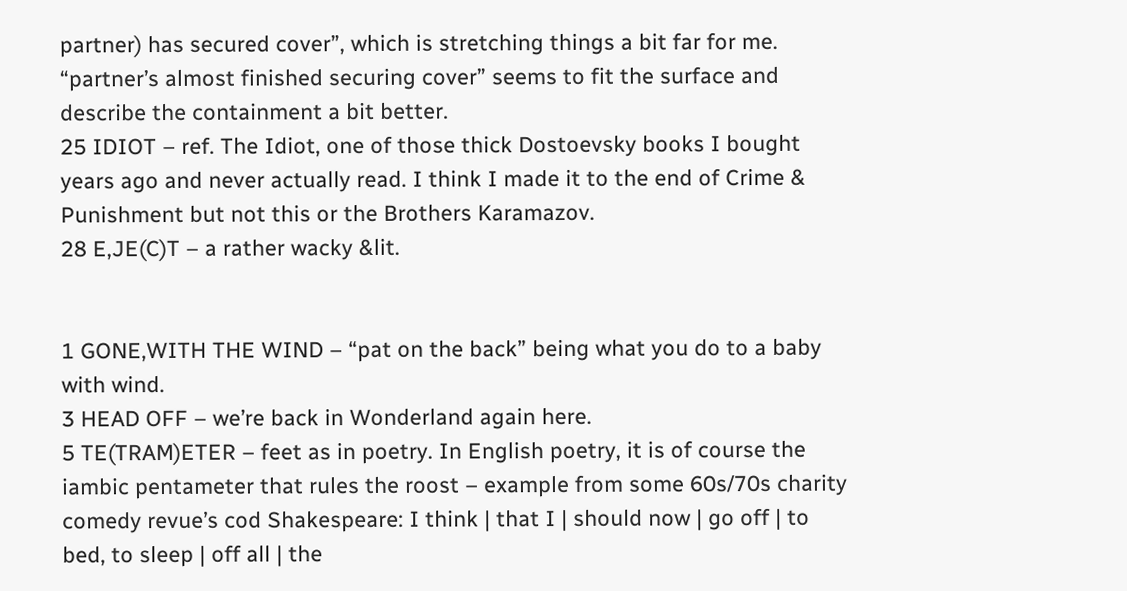partner) has secured cover”, which is stretching things a bit far for me. “partner’s almost finished securing cover” seems to fit the surface and describe the containment a bit better.
25 IDIOT – ref. The Idiot, one of those thick Dostoevsky books I bought years ago and never actually read. I think I made it to the end of Crime & Punishment but not this or the Brothers Karamazov.
28 E,JE(C)T – a rather wacky &lit.


1 GONE,WITH THE WIND – “pat on the back” being what you do to a baby with wind.
3 HEAD OFF – we’re back in Wonderland again here.
5 TE(TRAM)ETER – feet as in poetry. In English poetry, it is of course the iambic pentameter that rules the roost – example from some 60s/70s charity comedy revue’s cod Shakespeare: I think | that I | should now | go off | to bed, to sleep | off all | the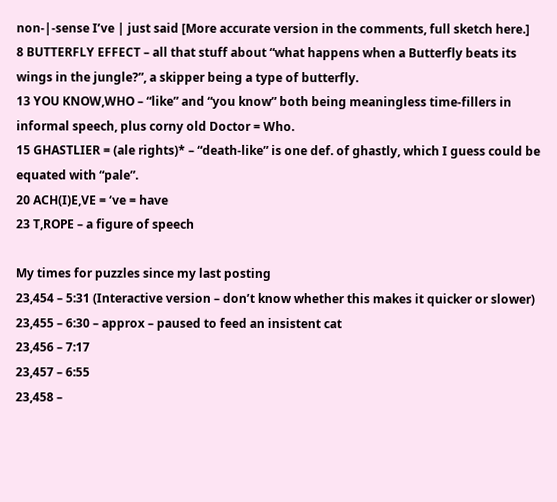non-|-sense I’ve | just said [More accurate version in the comments, full sketch here.]
8 BUTTERFLY EFFECT – all that stuff about “what happens when a Butterfly beats its wings in the jungle?”, a skipper being a type of butterfly.
13 YOU KNOW,WHO – “like” and “you know” both being meaningless time-fillers in informal speech, plus corny old Doctor = Who.
15 GHASTLIER = (ale rights)* – “death-like” is one def. of ghastly, which I guess could be equated with “pale”.
20 ACH(I)E,VE = ‘ve = have
23 T,ROPE – a figure of speech

My times for puzzles since my last posting
23,454 – 5:31 (Interactive version – don’t know whether this makes it quicker or slower)
23,455 – 6:30 – approx – paused to feed an insistent cat
23,456 – 7:17
23,457 – 6:55
23,458 –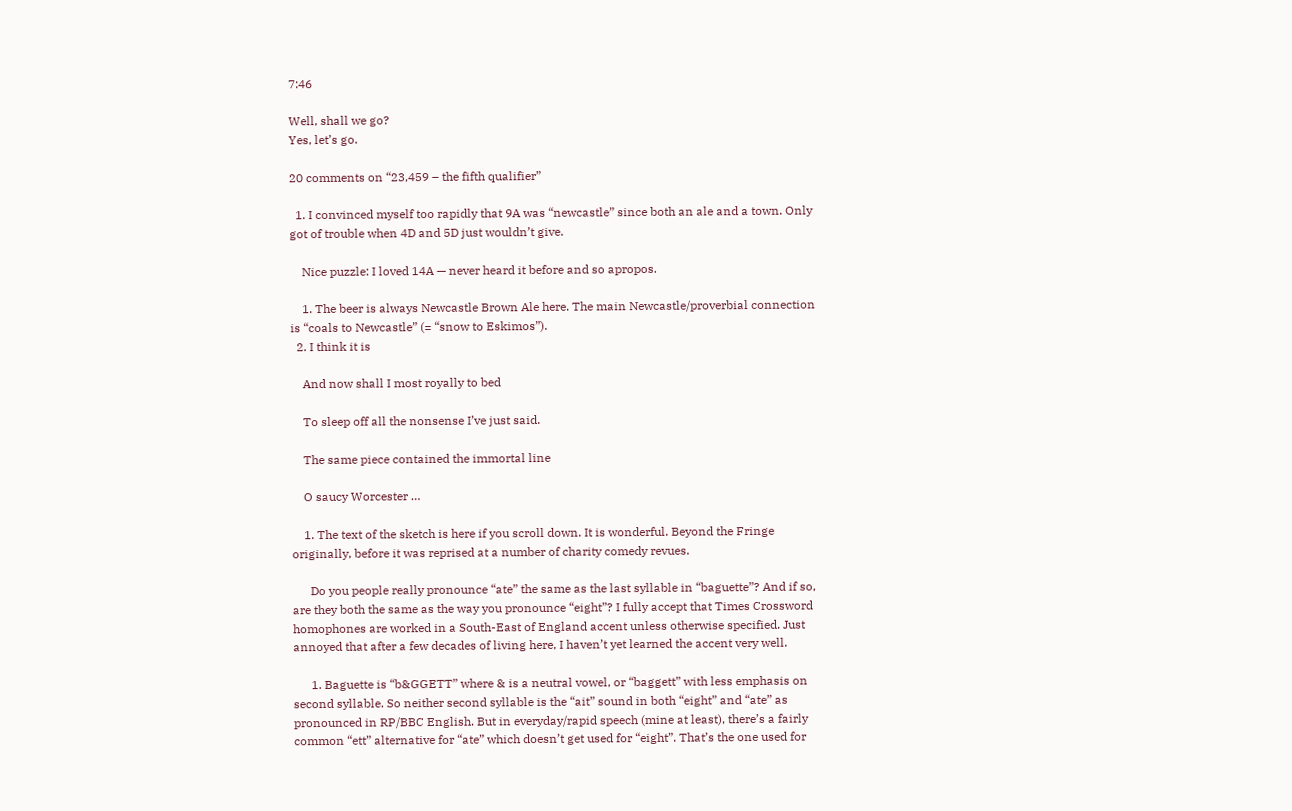7:46

Well, shall we go?
Yes, let’s go.

20 comments on “23,459 – the fifth qualifier”

  1. I convinced myself too rapidly that 9A was “newcastle” since both an ale and a town. Only got of trouble when 4D and 5D just wouldn’t give.

    Nice puzzle: I loved 14A — never heard it before and so apropos.

    1. The beer is always Newcastle Brown Ale here. The main Newcastle/proverbial connection is “coals to Newcastle” (= “snow to Eskimos”).
  2. I think it is

    And now shall I most royally to bed

    To sleep off all the nonsense I’ve just said.

    The same piece contained the immortal line

    O saucy Worcester …

    1. The text of the sketch is here if you scroll down. It is wonderful. Beyond the Fringe originally, before it was reprised at a number of charity comedy revues.

      Do you people really pronounce “ate” the same as the last syllable in “baguette”? And if so, are they both the same as the way you pronounce “eight”? I fully accept that Times Crossword homophones are worked in a South-East of England accent unless otherwise specified. Just annoyed that after a few decades of living here, I haven’t yet learned the accent very well.

      1. Baguette is “b&GGETT” where & is a neutral vowel, or “baggett” with less emphasis on second syllable. So neither second syllable is the “ait” sound in both “eight” and “ate” as pronounced in RP/BBC English. But in everyday/rapid speech (mine at least), there’s a fairly common “ett” alternative for “ate” which doesn’t get used for “eight”. That’s the one used for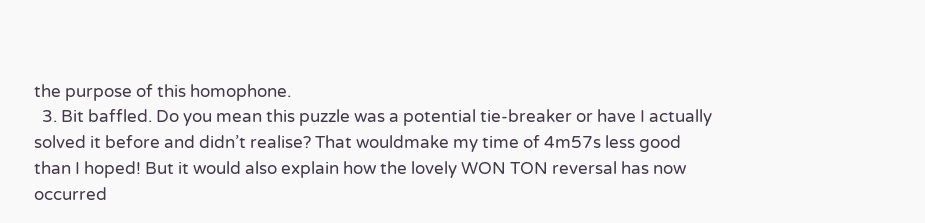the purpose of this homophone.
  3. Bit baffled. Do you mean this puzzle was a potential tie-breaker or have I actually solved it before and didn’t realise? That wouldmake my time of 4m57s less good than I hoped! But it would also explain how the lovely WON TON reversal has now occurred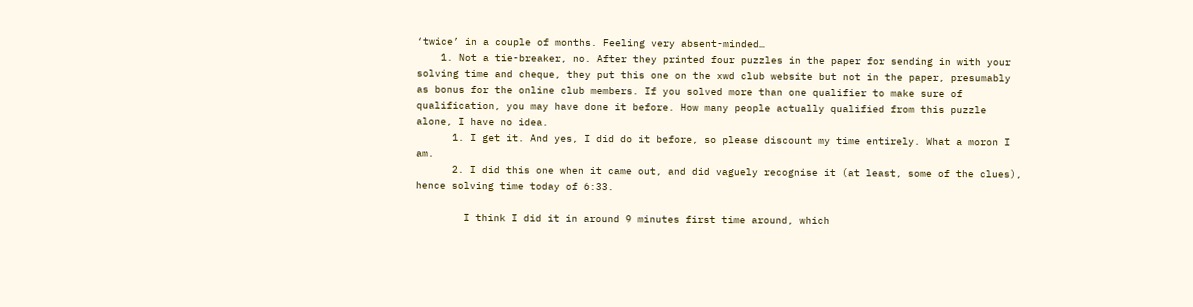‘twice’ in a couple of months. Feeling very absent-minded…
    1. Not a tie-breaker, no. After they printed four puzzles in the paper for sending in with your solving time and cheque, they put this one on the xwd club website but not in the paper, presumably as bonus for the online club members. If you solved more than one qualifier to make sure of qualification, you may have done it before. How many people actually qualified from this puzzle alone, I have no idea.
      1. I get it. And yes, I did do it before, so please discount my time entirely. What a moron I am.
      2. I did this one when it came out, and did vaguely recognise it (at least, some of the clues), hence solving time today of 6:33.

        I think I did it in around 9 minutes first time around, which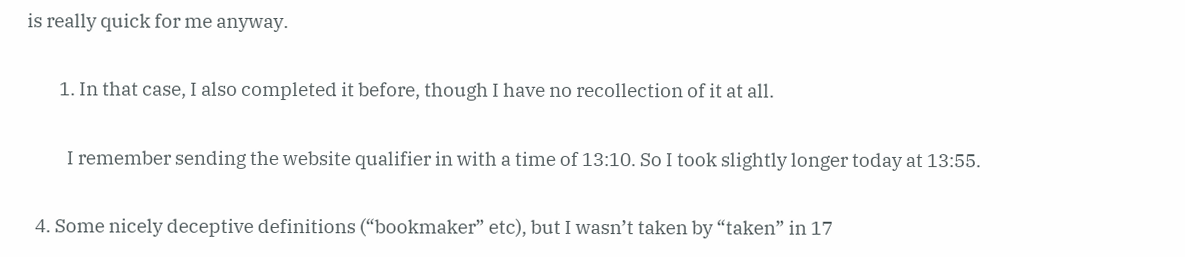is really quick for me anyway.

        1. In that case, I also completed it before, though I have no recollection of it at all.

          I remember sending the website qualifier in with a time of 13:10. So I took slightly longer today at 13:55.

  4. Some nicely deceptive definitions (“bookmaker” etc), but I wasn’t taken by “taken” in 17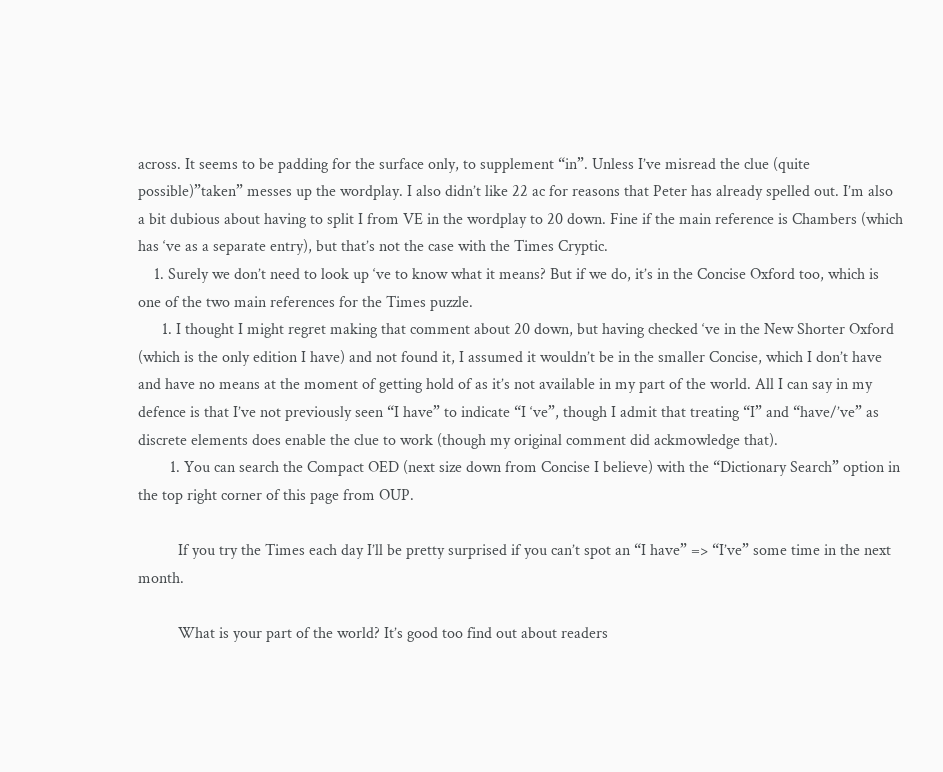across. It seems to be padding for the surface only, to supplement “in”. Unless I’ve misread the clue (quite possible)”taken” messes up the wordplay. I also didn’t like 22 ac for reasons that Peter has already spelled out. I’m also a bit dubious about having to split I from VE in the wordplay to 20 down. Fine if the main reference is Chambers (which has ‘ve as a separate entry), but that’s not the case with the Times Cryptic.
    1. Surely we don’t need to look up ‘ve to know what it means? But if we do, it’s in the Concise Oxford too, which is one of the two main references for the Times puzzle.
      1. I thought I might regret making that comment about 20 down, but having checked ‘ve in the New Shorter Oxford (which is the only edition I have) and not found it, I assumed it wouldn’t be in the smaller Concise, which I don’t have and have no means at the moment of getting hold of as it’s not available in my part of the world. All I can say in my defence is that I’ve not previously seen “I have” to indicate “I ‘ve”, though I admit that treating “I” and “have/’ve” as discrete elements does enable the clue to work (though my original comment did ackmowledge that).
        1. You can search the Compact OED (next size down from Concise I believe) with the “Dictionary Search” option in the top right corner of this page from OUP.

          If you try the Times each day I’ll be pretty surprised if you can’t spot an “I have” => “I’ve” some time in the next month.

          What is your part of the world? It’s good too find out about readers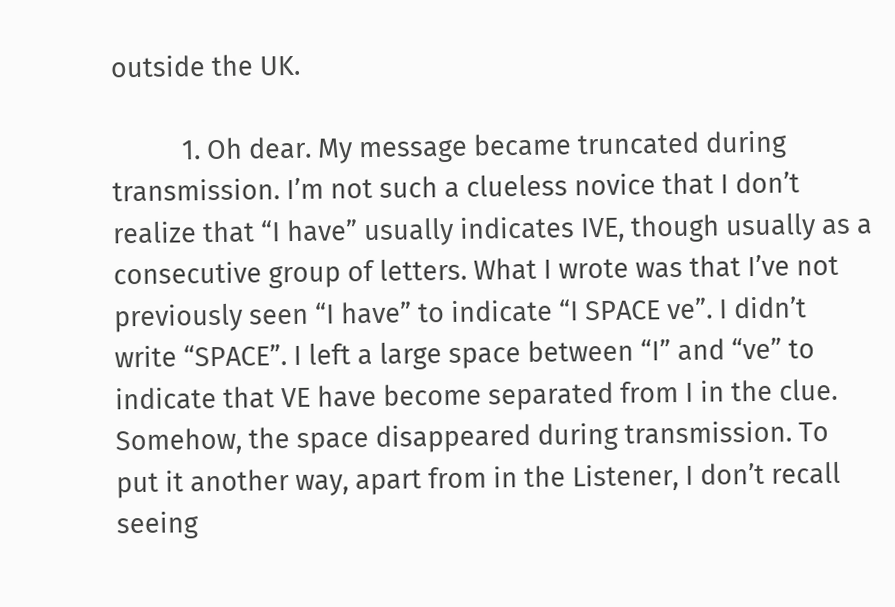outside the UK.

          1. Oh dear. My message became truncated during transmission. I’m not such a clueless novice that I don’t realize that “I have” usually indicates IVE, though usually as a consecutive group of letters. What I wrote was that I’ve not previously seen “I have” to indicate “I SPACE ve”. I didn’t write “SPACE”. I left a large space between “I” and “ve” to indicate that VE have become separated from I in the clue. Somehow, the space disappeared during transmission. To put it another way, apart from in the Listener, I don’t recall seeing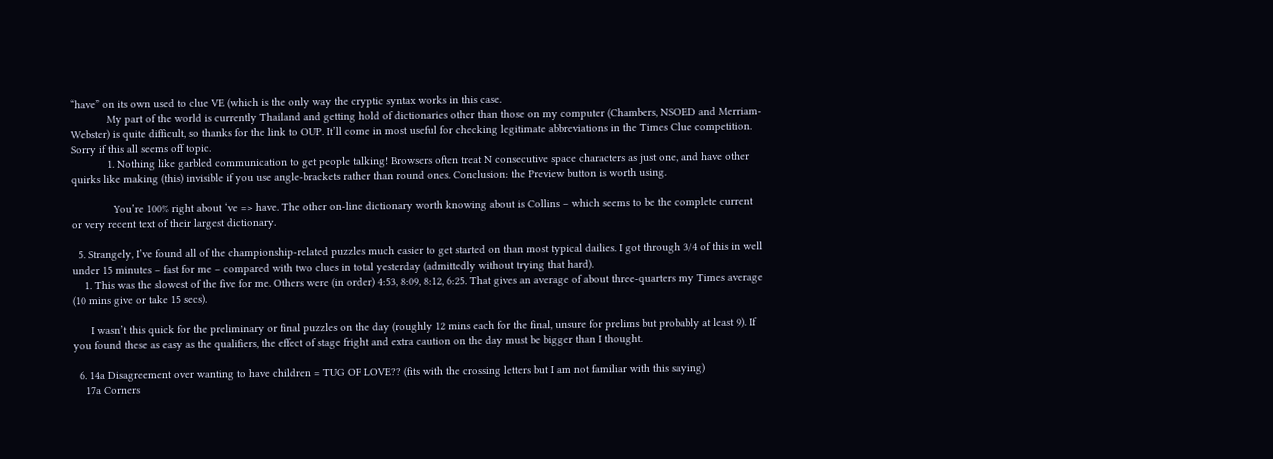“have” on its own used to clue VE (which is the only way the cryptic syntax works in this case.
            My part of the world is currently Thailand and getting hold of dictionaries other than those on my computer (Chambers, NSOED and Merriam-Webster) is quite difficult, so thanks for the link to OUP. It’ll come in most useful for checking legitimate abbreviations in the Times Clue competition. Sorry if this all seems off topic.
            1. Nothing like garbled communication to get people talking! Browsers often treat N consecutive space characters as just one, and have other quirks like making (this) invisible if you use angle-brackets rather than round ones. Conclusion: the Preview button is worth using.

              You’re 100% right about ‘ve => have. The other on-line dictionary worth knowing about is Collins – which seems to be the complete current or very recent text of their largest dictionary.

  5. Strangely, I’ve found all of the championship-related puzzles much easier to get started on than most typical dailies. I got through 3/4 of this in well under 15 minutes – fast for me – compared with two clues in total yesterday (admittedly without trying that hard).
    1. This was the slowest of the five for me. Others were (in order) 4:53, 8:09, 8:12, 6:25. That gives an average of about three-quarters my Times average (10 mins give or take 15 secs).

      I wasn’t this quick for the preliminary or final puzzles on the day (roughly 12 mins each for the final, unsure for prelims but probably at least 9). If you found these as easy as the qualifiers, the effect of stage fright and extra caution on the day must be bigger than I thought.

  6. 14a Disagreement over wanting to have children = TUG OF LOVE?? (fits with the crossing letters but I am not familiar with this saying)
    17a Corners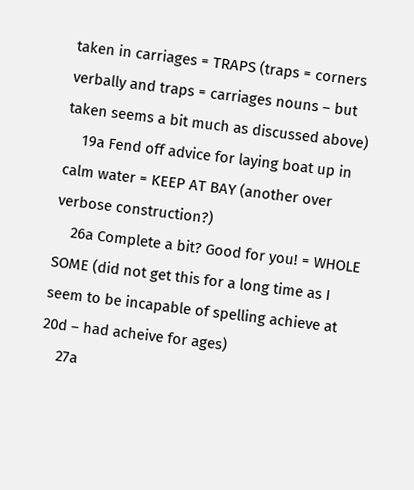taken in carriages = TRAPS (traps = corners verbally and traps = carriages nouns – but taken seems a bit much as discussed above)
    19a Fend off advice for laying boat up in calm water = KEEP AT BAY (another over verbose construction?)
    26a Complete a bit? Good for you! = WHOLE SOME (did not get this for a long time as I seem to be incapable of spelling achieve at 20d – had acheive for ages)
    27a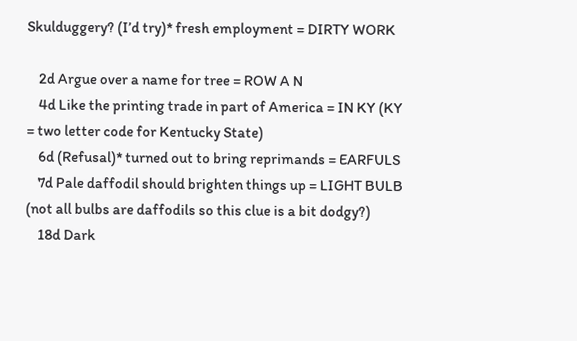Skulduggery? (I’d try)* fresh employment = DIRTY WORK

    2d Argue over a name for tree = ROW A N
    4d Like the printing trade in part of America = IN KY (KY = two letter code for Kentucky State)
    6d (Refusal)* turned out to bring reprimands = EARFULS
    7d Pale daffodil should brighten things up = LIGHT BULB (not all bulbs are daffodils so this clue is a bit dodgy?)
    18d Dark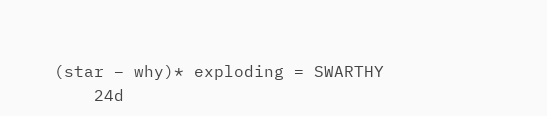(star – why)* exploding = SWARTHY
    24d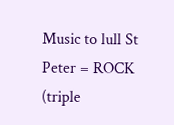Music to lull St Peter = ROCK (triple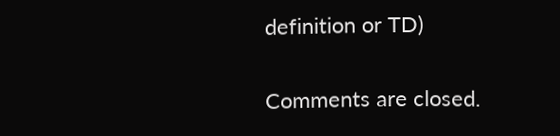definition or TD)

Comments are closed.